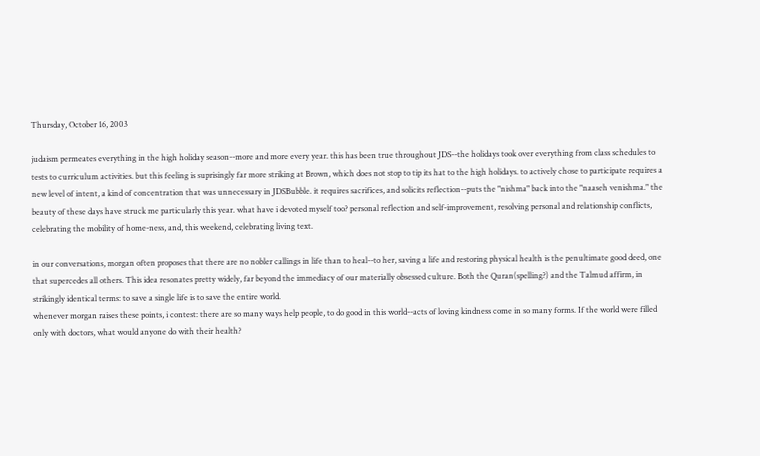Thursday, October 16, 2003

judaism permeates everything in the high holiday season--more and more every year. this has been true throughout JDS--the holidays took over everything from class schedules to tests to curriculum activities. but this feeling is suprisingly far more striking at Brown, which does not stop to tip its hat to the high holidays. to actively chose to participate requires a new level of intent, a kind of concentration that was unnecessary in JDSBubble. it requires sacrifices, and solicits reflection--puts the "nishma" back into the "naaseh venishma." the beauty of these days have struck me particularly this year. what have i devoted myself too? personal reflection and self-improvement, resolving personal and relationship conflicts, celebrating the mobility of home-ness, and, this weekend, celebrating living text.

in our conversations, morgan often proposes that there are no nobler callings in life than to heal--to her, saving a life and restoring physical health is the penultimate good deed, one that supercedes all others. This idea resonates pretty widely, far beyond the immediacy of our materially obsessed culture. Both the Quran(spelling?) and the Talmud affirm, in strikingly identical terms: to save a single life is to save the entire world.
whenever morgan raises these points, i contest: there are so many ways help people, to do good in this world--acts of loving kindness come in so many forms. If the world were filled only with doctors, what would anyone do with their health?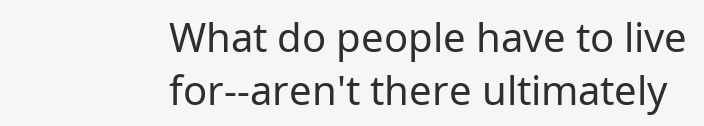What do people have to live for--aren't there ultimately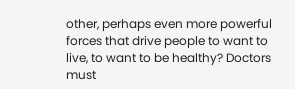other, perhaps even more powerful forces that drive people to want to live, to want to be healthy? Doctors must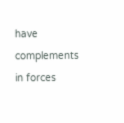have complements in forces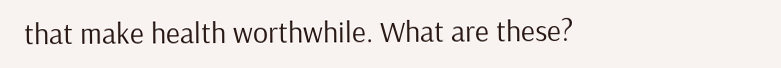that make health worthwhile. What are these?